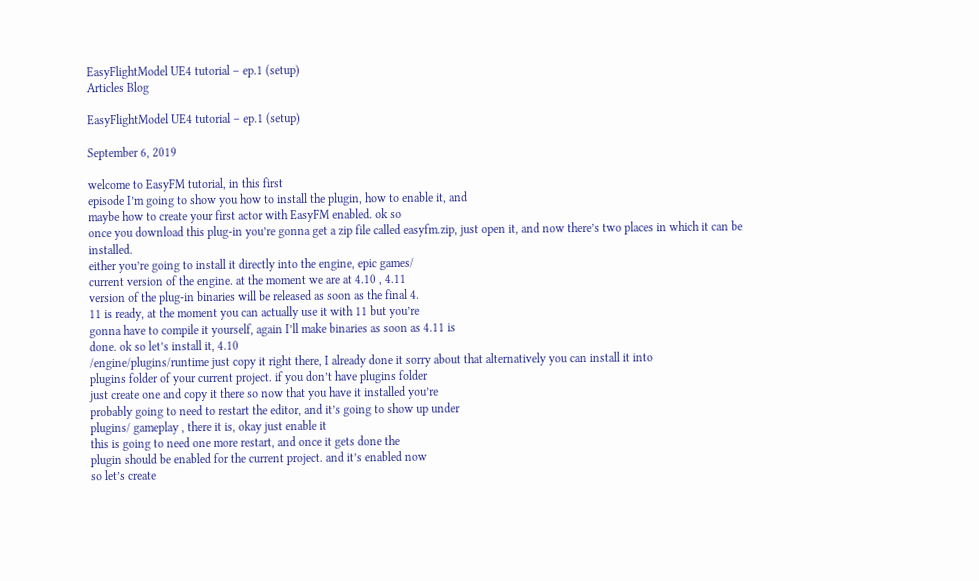EasyFlightModel UE4 tutorial – ep.1 (setup)
Articles Blog

EasyFlightModel UE4 tutorial – ep.1 (setup)

September 6, 2019

welcome to EasyFM tutorial, in this first
episode I’m going to show you how to install the plugin, how to enable it, and
maybe how to create your first actor with EasyFM enabled. ok so
once you download this plug-in you’re gonna get a zip file called easyfm.zip, just open it, and now there’s two places in which it can be installed.
either you’re going to install it directly into the engine, epic games/
current version of the engine. at the moment we are at 4.10 , 4.11
version of the plug-in binaries will be released as soon as the final 4.
11 is ready, at the moment you can actually use it with 11 but you’re
gonna have to compile it yourself, again I’ll make binaries as soon as 4.11 is
done. ok so let’s install it, 4.10
/engine/plugins/runtime just copy it right there, I already done it sorry about that alternatively you can install it into
plugins folder of your current project. if you don’t have plugins folder
just create one and copy it there so now that you have it installed you’re
probably going to need to restart the editor, and it’s going to show up under
plugins/ gameplay , there it is, okay just enable it
this is going to need one more restart, and once it gets done the
plugin should be enabled for the current project. and it’s enabled now
so let’s create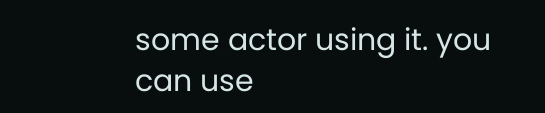some actor using it. you can use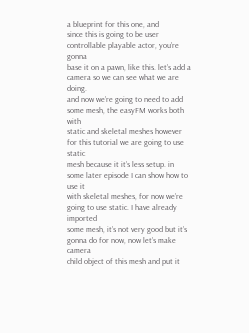a blueprint for this one, and
since this is going to be user controllable playable actor, you’re gonna
base it on a pawn, like this. let’s add a camera so we can see what we are doing.
and now we’re going to need to add some mesh, the easyFM works both with
static and skeletal meshes however for this tutorial we are going to use static
mesh because it it’s less setup. in some later episode I can show how to use it
with skeletal meshes, for now we’re going to use static. I have already imported
some mesh, it’s not very good but it’s gonna do for now, now let’s make camera
child object of this mesh and put it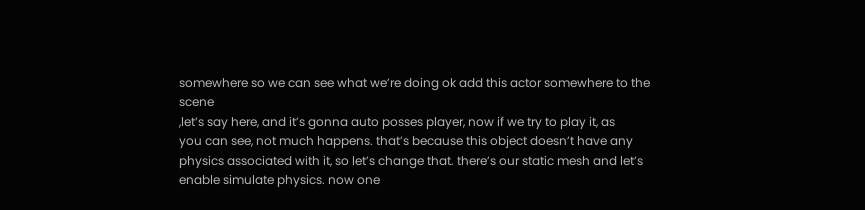somewhere so we can see what we’re doing ok add this actor somewhere to the scene
,let’s say here, and it’s gonna auto posses player, now if we try to play it, as
you can see, not much happens. that’s because this object doesn’t have any
physics associated with it, so let’s change that. there’s our static mesh and let’s
enable simulate physics. now one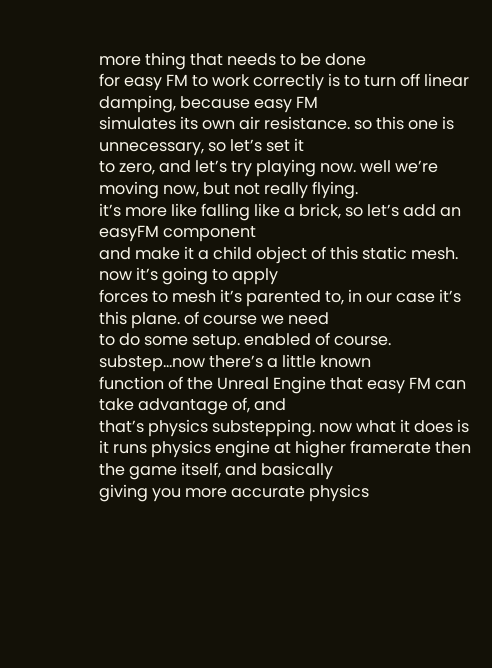more thing that needs to be done
for easy FM to work correctly is to turn off linear damping, because easy FM
simulates its own air resistance. so this one is unnecessary, so let’s set it
to zero, and let’s try playing now. well we’re moving now, but not really flying.
it’s more like falling like a brick, so let’s add an easyFM component
and make it a child object of this static mesh. now it’s going to apply
forces to mesh it’s parented to, in our case it’s this plane. of course we need
to do some setup. enabled of course. substep…now there’s a little known
function of the Unreal Engine that easy FM can take advantage of, and
that’s physics substepping. now what it does is
it runs physics engine at higher framerate then the game itself, and basically
giving you more accurate physics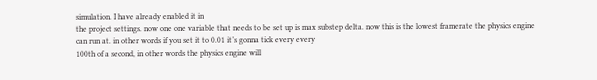simulation. I have already enabled it in
the project settings. now one one variable that needs to be set up is max substep delta. now this is the lowest framerate the physics engine
can run at. in other words if you set it to 0.01 it’s gonna tick every every
100th of a second, in other words the physics engine will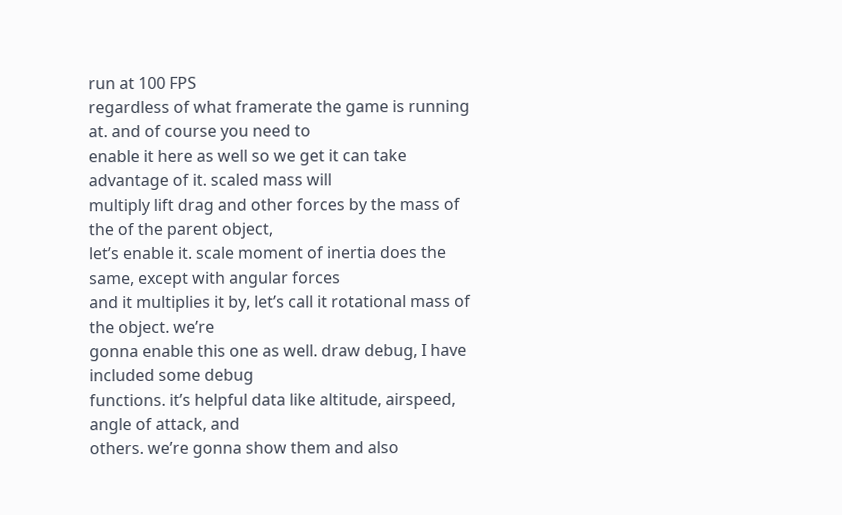run at 100 FPS
regardless of what framerate the game is running at. and of course you need to
enable it here as well so we get it can take advantage of it. scaled mass will
multiply lift drag and other forces by the mass of the of the parent object,
let’s enable it. scale moment of inertia does the same, except with angular forces
and it multiplies it by, let’s call it rotational mass of the object. we’re
gonna enable this one as well. draw debug, I have included some debug
functions. it’s helpful data like altitude, airspeed, angle of attack, and
others. we’re gonna show them and also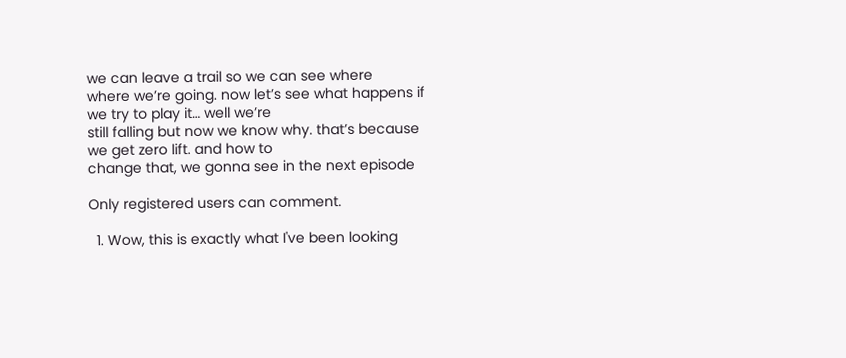we can leave a trail so we can see where
where we’re going. now let’s see what happens if we try to play it… well we’re
still falling but now we know why. that’s because we get zero lift. and how to
change that, we gonna see in the next episode

Only registered users can comment.

  1. Wow, this is exactly what I've been looking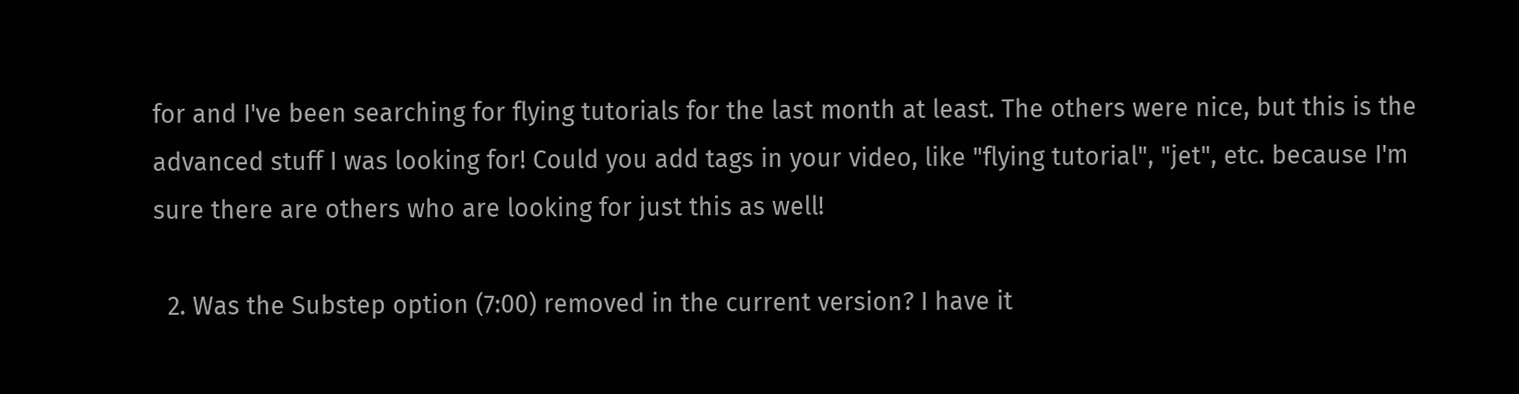for and I've been searching for flying tutorials for the last month at least. The others were nice, but this is the advanced stuff I was looking for! Could you add tags in your video, like "flying tutorial", "jet", etc. because I'm sure there are others who are looking for just this as well!

  2. Was the Substep option (7:00) removed in the current version? I have it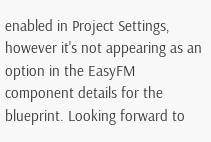enabled in Project Settings, however it's not appearing as an option in the EasyFM component details for the blueprint. Looking forward to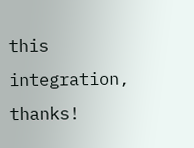this integration, thanks!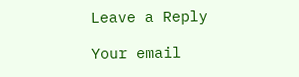Leave a Reply

Your email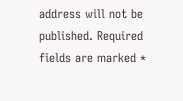address will not be published. Required fields are marked *